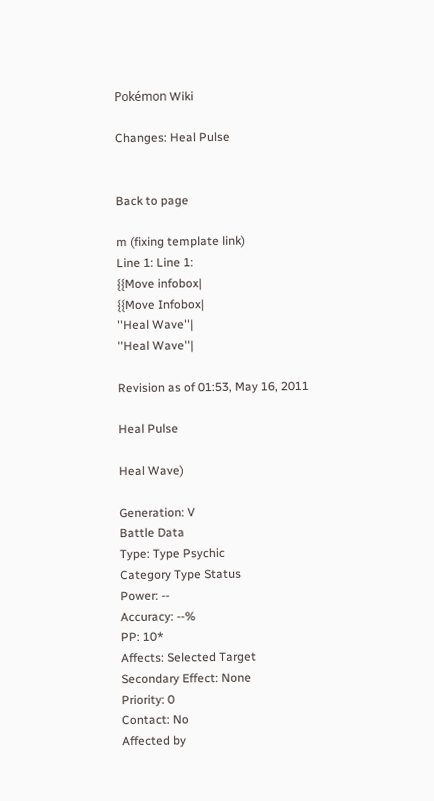Pokémon Wiki

Changes: Heal Pulse


Back to page

m (fixing template link)
Line 1: Line 1:
{{Move infobox|
{{Move Infobox|
''Heal Wave''|
''Heal Wave''|

Revision as of 01:53, May 16, 2011

Heal Pulse

Heal Wave)

Generation: V
Battle Data
Type: Type Psychic
Category Type Status
Power: --
Accuracy: --%
PP: 10*
Affects: Selected Target
Secondary Effect: None
Priority: 0
Contact: No
Affected by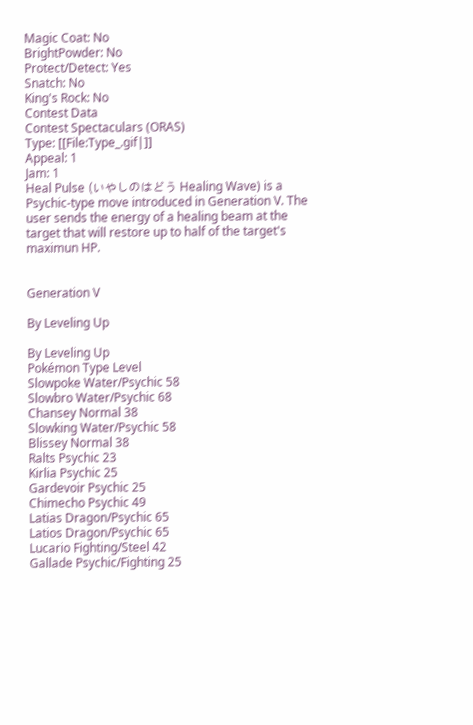Magic Coat: No
BrightPowder: No
Protect/Detect: Yes
Snatch: No
King's Rock: No
Contest Data
Contest Spectaculars (ORAS)
Type: [[File:Type_.gif|]]
Appeal: 1
Jam: 1
Heal Pulse (いやしのはどう Healing Wave) is a Psychic-type move introduced in Generation V. The user sends the energy of a healing beam at the target that will restore up to half of the target's maximun HP.


Generation V

By Leveling Up

By Leveling Up
Pokémon Type Level
Slowpoke Water/Psychic 58
Slowbro Water/Psychic 68
Chansey Normal 38
Slowking Water/Psychic 58
Blissey Normal 38
Ralts Psychic 23
Kirlia Psychic 25
Gardevoir Psychic 25
Chimecho Psychic 49
Latias Dragon/Psychic 65
Latios Dragon/Psychic 65
Lucario Fighting/Steel 42
Gallade Psychic/Fighting 25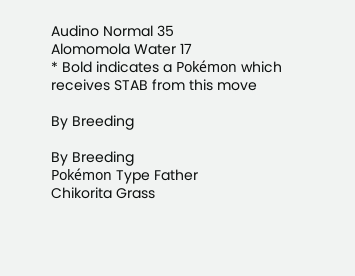Audino Normal 35
Alomomola Water 17
* Bold indicates a Pokémon which receives STAB from this move

By Breeding

By Breeding
Pokémon Type Father
Chikorita Grass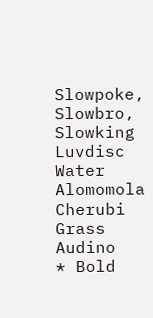Slowpoke, Slowbro, Slowking
Luvdisc Water Alomomola
Cherubi Grass Audino
* Bold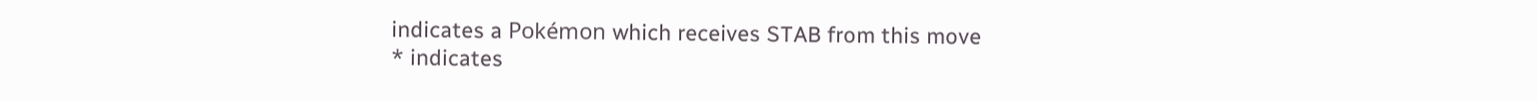indicates a Pokémon which receives STAB from this move
* indicates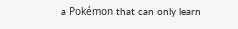a Pokémon that can only learn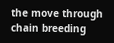the move through chain breeding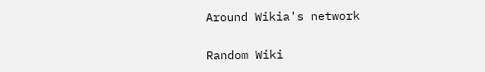Around Wikia's network

Random Wiki